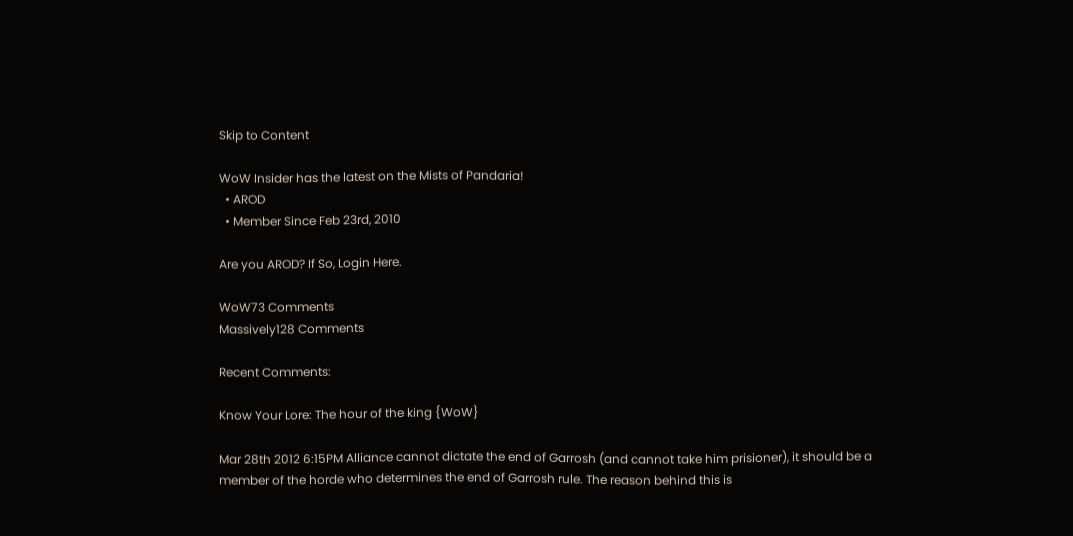Skip to Content

WoW Insider has the latest on the Mists of Pandaria!
  • AROD
  • Member Since Feb 23rd, 2010

Are you AROD? If So, Login Here.

WoW73 Comments
Massively128 Comments

Recent Comments:

Know Your Lore: The hour of the king {WoW}

Mar 28th 2012 6:15PM Alliance cannot dictate the end of Garrosh (and cannot take him prisioner), it should be a member of the horde who determines the end of Garrosh rule. The reason behind this is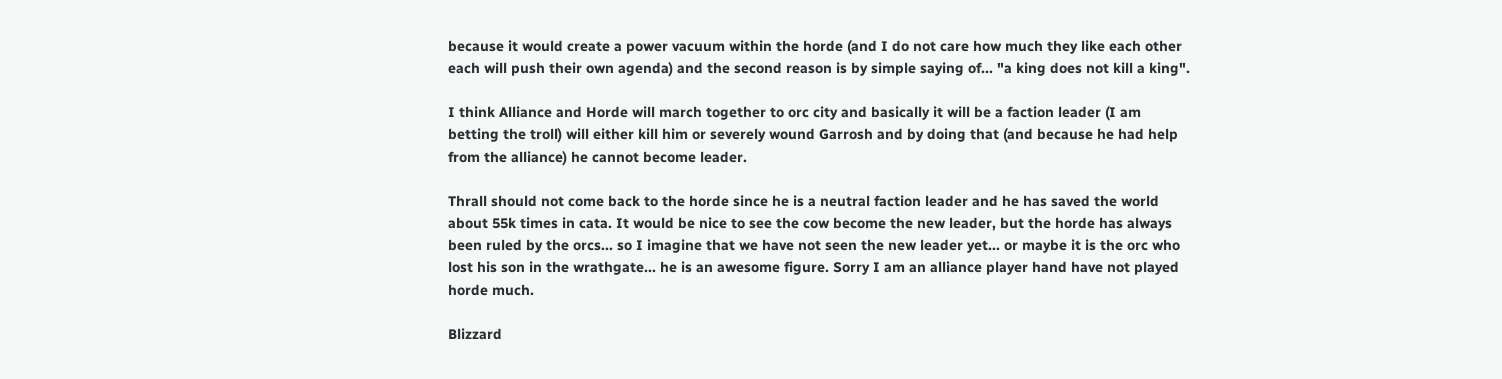because it would create a power vacuum within the horde (and I do not care how much they like each other each will push their own agenda) and the second reason is by simple saying of... "a king does not kill a king".

I think Alliance and Horde will march together to orc city and basically it will be a faction leader (I am betting the troll) will either kill him or severely wound Garrosh and by doing that (and because he had help from the alliance) he cannot become leader.

Thrall should not come back to the horde since he is a neutral faction leader and he has saved the world about 55k times in cata. It would be nice to see the cow become the new leader, but the horde has always been ruled by the orcs... so I imagine that we have not seen the new leader yet... or maybe it is the orc who lost his son in the wrathgate... he is an awesome figure. Sorry I am an alliance player hand have not played horde much.

Blizzard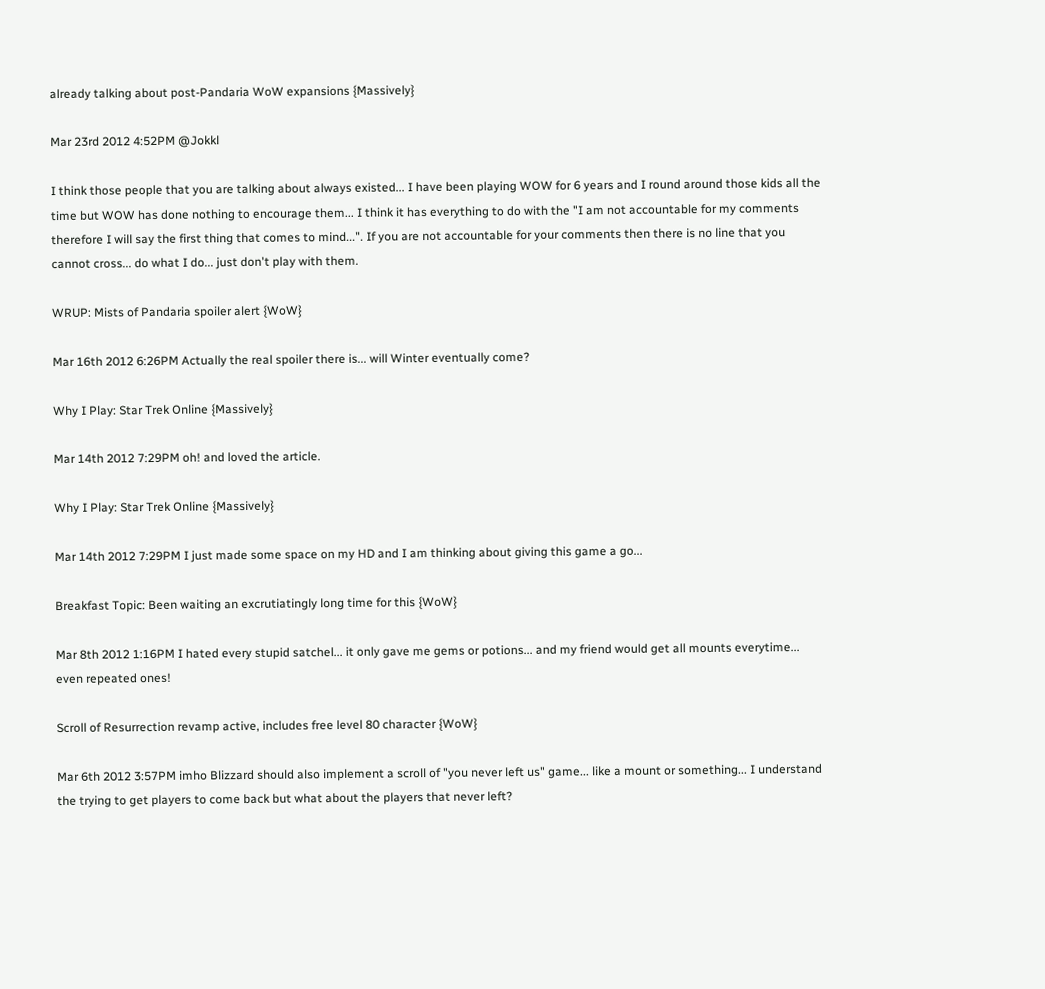already talking about post-Pandaria WoW expansions {Massively}

Mar 23rd 2012 4:52PM @Jokkl

I think those people that you are talking about always existed... I have been playing WOW for 6 years and I round around those kids all the time but WOW has done nothing to encourage them... I think it has everything to do with the "I am not accountable for my comments therefore I will say the first thing that comes to mind...". If you are not accountable for your comments then there is no line that you cannot cross... do what I do... just don't play with them.

WRUP: Mists of Pandaria spoiler alert {WoW}

Mar 16th 2012 6:26PM Actually the real spoiler there is... will Winter eventually come?

Why I Play: Star Trek Online {Massively}

Mar 14th 2012 7:29PM oh! and loved the article.

Why I Play: Star Trek Online {Massively}

Mar 14th 2012 7:29PM I just made some space on my HD and I am thinking about giving this game a go...

Breakfast Topic: Been waiting an excrutiatingly long time for this {WoW}

Mar 8th 2012 1:16PM I hated every stupid satchel... it only gave me gems or potions... and my friend would get all mounts everytime... even repeated ones!

Scroll of Resurrection revamp active, includes free level 80 character {WoW}

Mar 6th 2012 3:57PM imho Blizzard should also implement a scroll of "you never left us" game... like a mount or something... I understand the trying to get players to come back but what about the players that never left?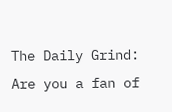The Daily Grind: Are you a fan of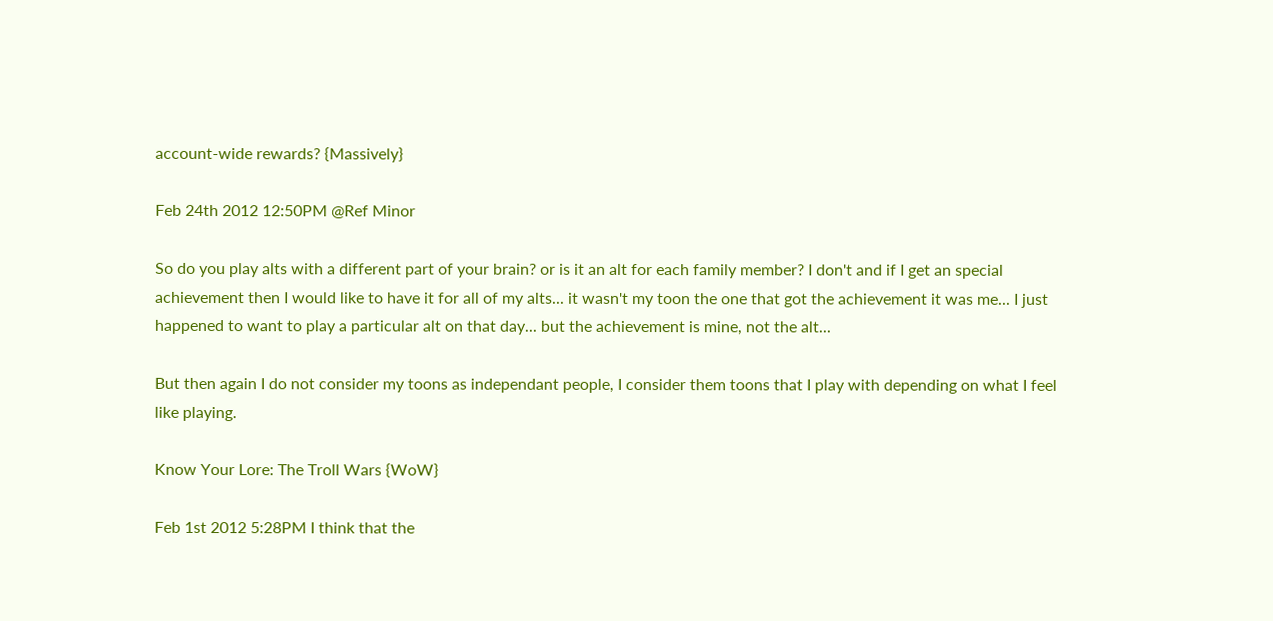account-wide rewards? {Massively}

Feb 24th 2012 12:50PM @Ref Minor

So do you play alts with a different part of your brain? or is it an alt for each family member? I don't and if I get an special achievement then I would like to have it for all of my alts... it wasn't my toon the one that got the achievement it was me... I just happened to want to play a particular alt on that day... but the achievement is mine, not the alt...

But then again I do not consider my toons as independant people, I consider them toons that I play with depending on what I feel like playing.

Know Your Lore: The Troll Wars {WoW}

Feb 1st 2012 5:28PM I think that the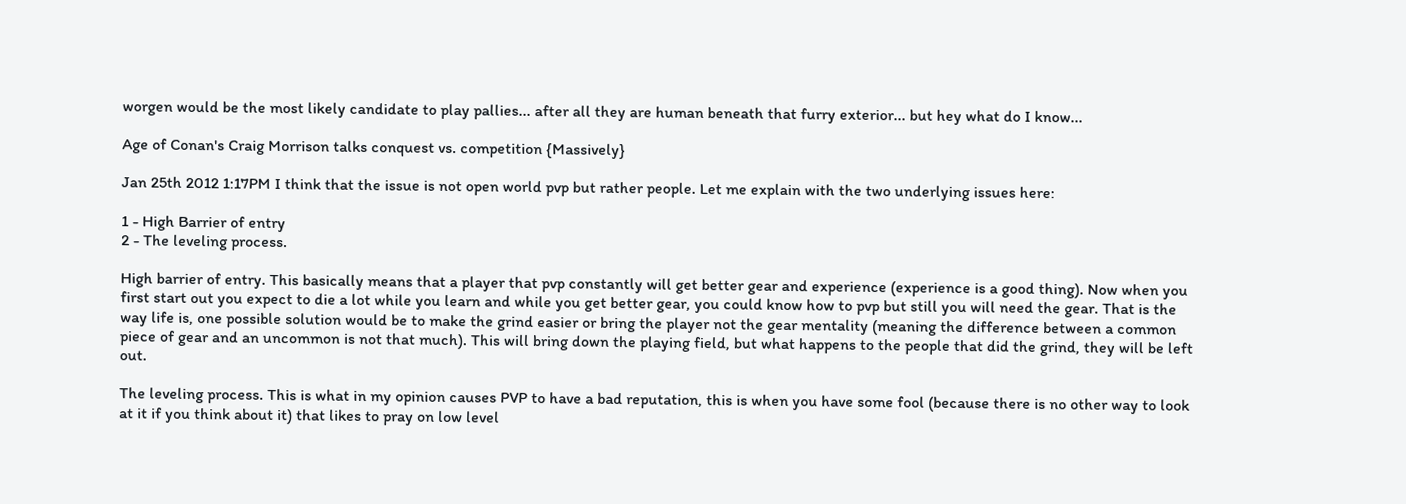worgen would be the most likely candidate to play pallies... after all they are human beneath that furry exterior... but hey what do I know...

Age of Conan's Craig Morrison talks conquest vs. competition {Massively}

Jan 25th 2012 1:17PM I think that the issue is not open world pvp but rather people. Let me explain with the two underlying issues here:

1 - High Barrier of entry
2 - The leveling process.

High barrier of entry. This basically means that a player that pvp constantly will get better gear and experience (experience is a good thing). Now when you first start out you expect to die a lot while you learn and while you get better gear, you could know how to pvp but still you will need the gear. That is the way life is, one possible solution would be to make the grind easier or bring the player not the gear mentality (meaning the difference between a common piece of gear and an uncommon is not that much). This will bring down the playing field, but what happens to the people that did the grind, they will be left out.

The leveling process. This is what in my opinion causes PVP to have a bad reputation, this is when you have some fool (because there is no other way to look at it if you think about it) that likes to pray on low level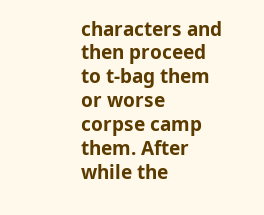characters and then proceed to t-bag them or worse corpse camp them. After while the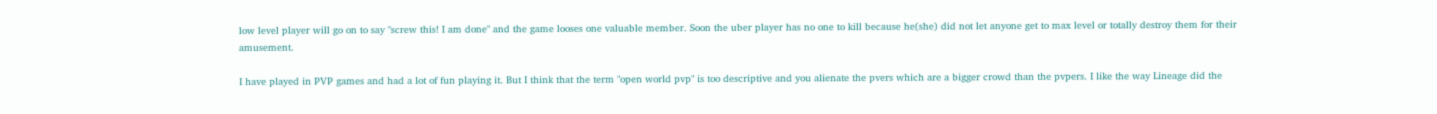low level player will go on to say "screw this! I am done" and the game looses one valuable member. Soon the uber player has no one to kill because he(she) did not let anyone get to max level or totally destroy them for their amusement.

I have played in PVP games and had a lot of fun playing it. But I think that the term "open world pvp" is too descriptive and you alienate the pvers which are a bigger crowd than the pvpers. I like the way Lineage did the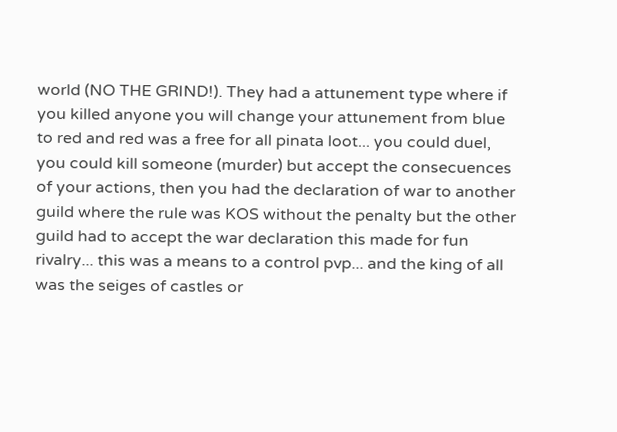world (NO THE GRIND!). They had a attunement type where if you killed anyone you will change your attunement from blue to red and red was a free for all pinata loot... you could duel, you could kill someone (murder) but accept the consecuences of your actions, then you had the declaration of war to another guild where the rule was KOS without the penalty but the other guild had to accept the war declaration this made for fun rivalry... this was a means to a control pvp... and the king of all was the seiges of castles or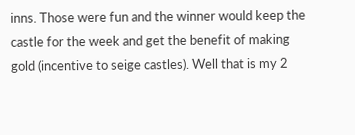inns. Those were fun and the winner would keep the castle for the week and get the benefit of making gold (incentive to seige castles). Well that is my 2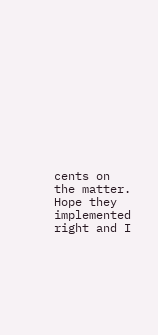cents on the matter. Hope they implemented right and I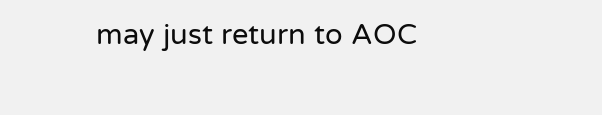may just return to AOC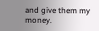and give them my money.